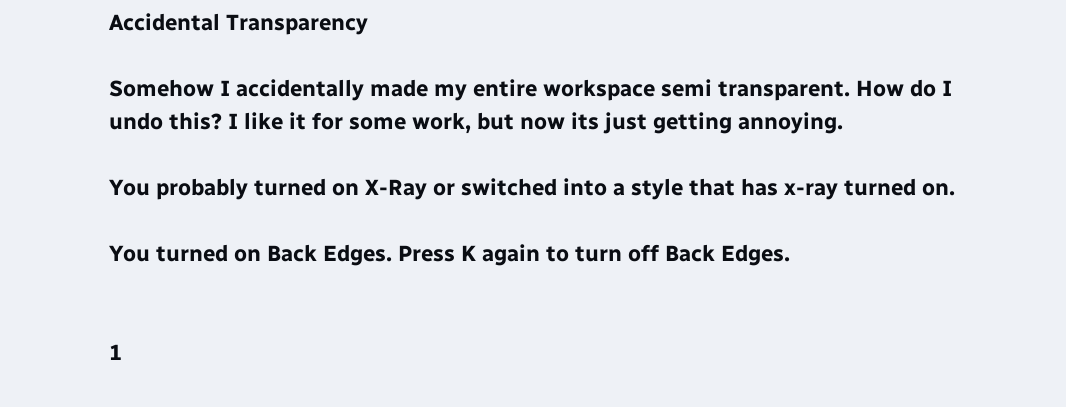Accidental Transparency

Somehow I accidentally made my entire workspace semi transparent. How do I undo this? I like it for some work, but now its just getting annoying.

You probably turned on X-Ray or switched into a style that has x-ray turned on.

You turned on Back Edges. Press K again to turn off Back Edges.


1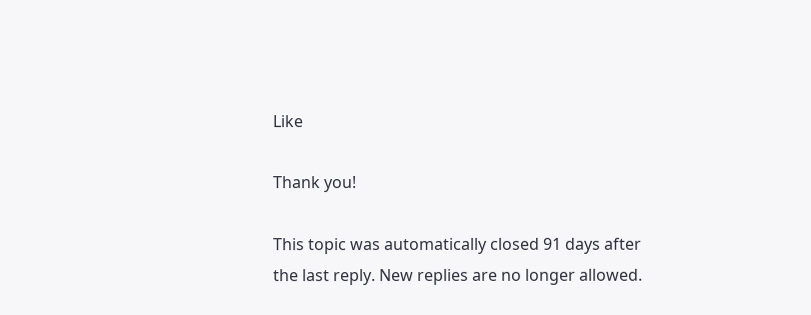Like

Thank you!

This topic was automatically closed 91 days after the last reply. New replies are no longer allowed.